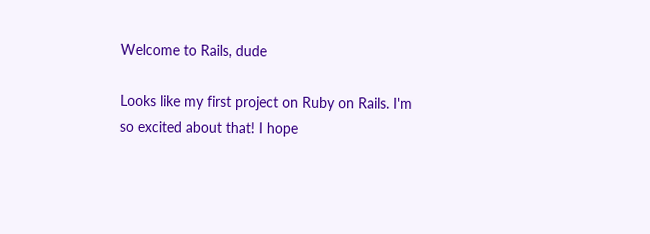Welcome to Rails, dude

Looks like my first project on Ruby on Rails. I'm so excited about that! I hope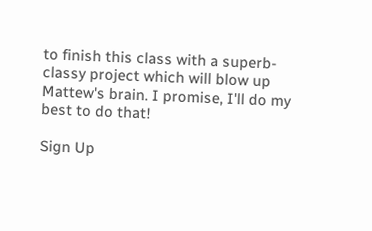to finish this class with a superb-classy project which will blow up Mattew's brain. I promise, I'll do my best to do that!

Sign Up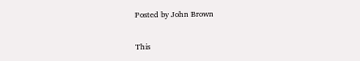Posted by John Brown


This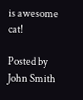is awesome cat!

Posted by John Smith